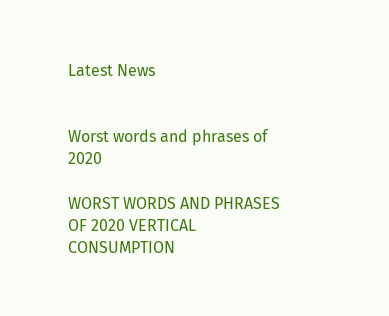Latest News


Worst words and phrases of 2020

WORST WORDS AND PHRASES OF 2020 VERTICAL CONSUMPTION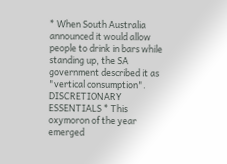* When South Australia announced it would allow people to drink in bars while standing up, the SA government described it as "vertical consumption". DISCRETIONARY ESSENTIALS * This oxymoron of the year emerged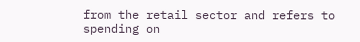from the retail sector and refers to spending on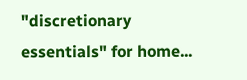"discretionary essentials" for home...